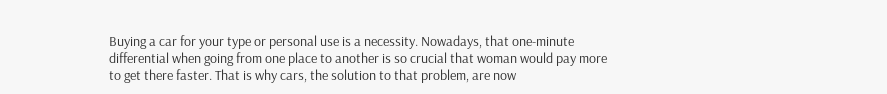Buying a car for your type or personal use is a necessity. Nowadays, that one-minute differential when going from one place to another is so crucial that woman would pay more to get there faster. That is why cars, the solution to that problem, are now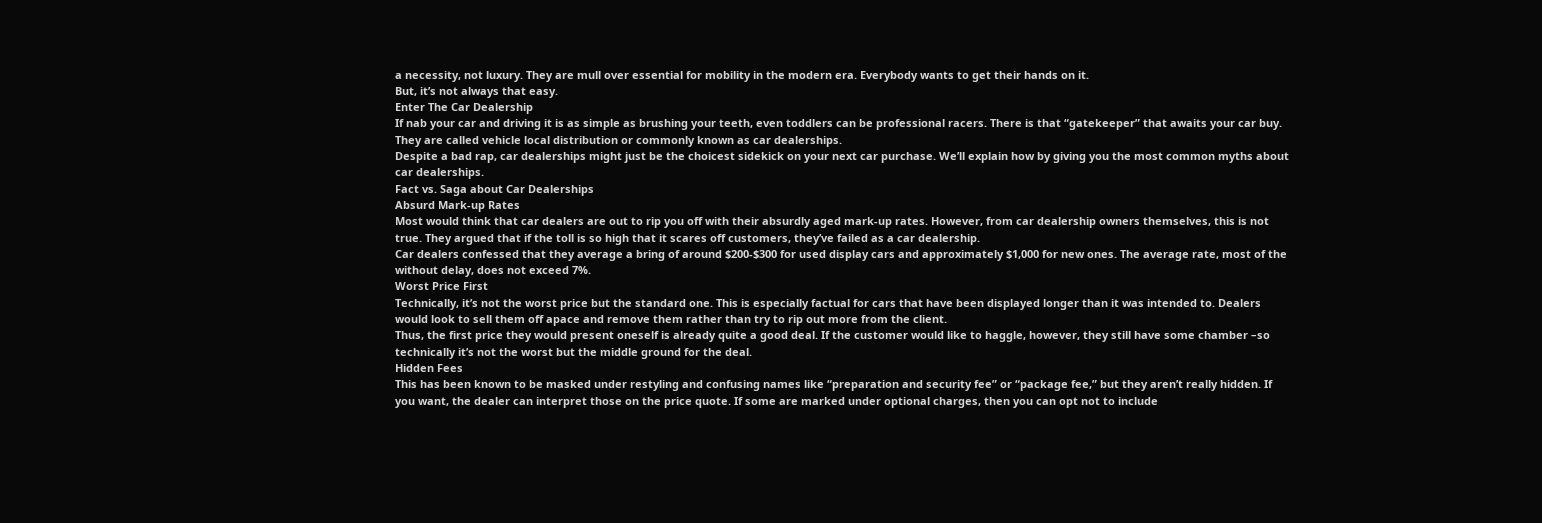a necessity, not luxury. They are mull over essential for mobility in the modern era. Everybody wants to get their hands on it.
But, it’s not always that easy.
Enter The Car Dealership
If nab your car and driving it is as simple as brushing your teeth, even toddlers can be professional racers. There is that “gatekeeper” that awaits your car buy. They are called vehicle local distribution or commonly known as car dealerships.
Despite a bad rap, car dealerships might just be the choicest sidekick on your next car purchase. We’ll explain how by giving you the most common myths about car dealerships.
Fact vs. Saga about Car Dealerships
Absurd Mark-up Rates
Most would think that car dealers are out to rip you off with their absurdly aged mark-up rates. However, from car dealership owners themselves, this is not true. They argued that if the toll is so high that it scares off customers, they’ve failed as a car dealership.
Car dealers confessed that they average a bring of around $200-$300 for used display cars and approximately $1,000 for new ones. The average rate, most of the without delay, does not exceed 7%.
Worst Price First
Technically, it’s not the worst price but the standard one. This is especially factual for cars that have been displayed longer than it was intended to. Dealers would look to sell them off apace and remove them rather than try to rip out more from the client.
Thus, the first price they would present oneself is already quite a good deal. If the customer would like to haggle, however, they still have some chamber –so technically it’s not the worst but the middle ground for the deal.
Hidden Fees
This has been known to be masked under restyling and confusing names like “preparation and security fee” or “package fee,” but they aren’t really hidden. If you want, the dealer can interpret those on the price quote. If some are marked under optional charges, then you can opt not to include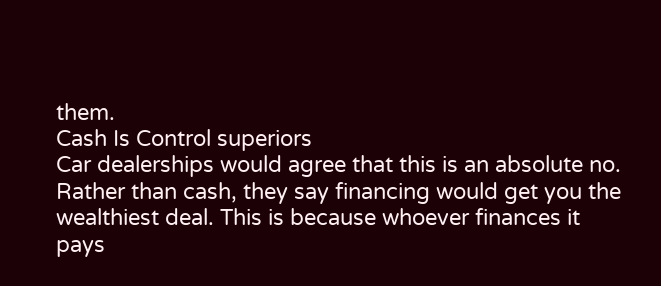them.
Cash Is Control superiors
Car dealerships would agree that this is an absolute no. Rather than cash, they say financing would get you the wealthiest deal. This is because whoever finances it pays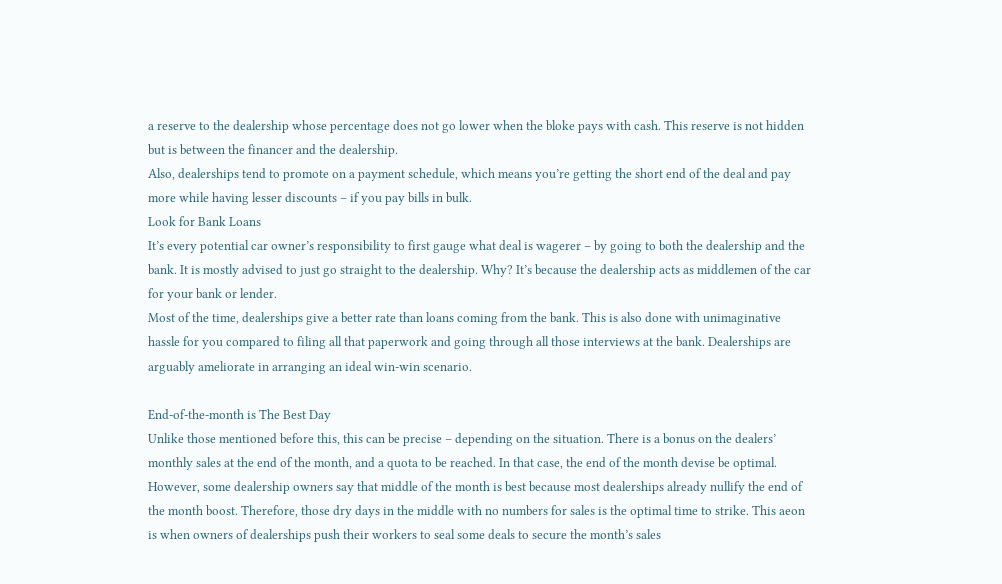a reserve to the dealership whose percentage does not go lower when the bloke pays with cash. This reserve is not hidden but is between the financer and the dealership.
Also, dealerships tend to promote on a payment schedule, which means you’re getting the short end of the deal and pay more while having lesser discounts – if you pay bills in bulk.
Look for Bank Loans
It’s every potential car owner’s responsibility to first gauge what deal is wagerer – by going to both the dealership and the bank. It is mostly advised to just go straight to the dealership. Why? It’s because the dealership acts as middlemen of the car for your bank or lender.
Most of the time, dealerships give a better rate than loans coming from the bank. This is also done with unimaginative hassle for you compared to filing all that paperwork and going through all those interviews at the bank. Dealerships are arguably ameliorate in arranging an ideal win-win scenario.

End-of-the-month is The Best Day
Unlike those mentioned before this, this can be precise – depending on the situation. There is a bonus on the dealers’ monthly sales at the end of the month, and a quota to be reached. In that case, the end of the month devise be optimal. However, some dealership owners say that middle of the month is best because most dealerships already nullify the end of the month boost. Therefore, those dry days in the middle with no numbers for sales is the optimal time to strike. This aeon is when owners of dealerships push their workers to seal some deals to secure the month’s sales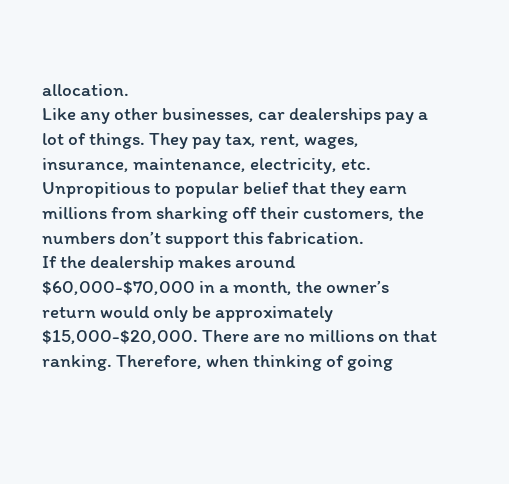allocation.
Like any other businesses, car dealerships pay a lot of things. They pay tax, rent, wages, insurance, maintenance, electricity, etc. Unpropitious to popular belief that they earn millions from sharking off their customers, the numbers don’t support this fabrication.
If the dealership makes around $60,000-$70,000 in a month, the owner’s return would only be approximately $15,000-$20,000. There are no millions on that ranking. Therefore, when thinking of going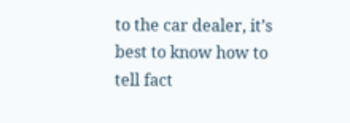to the car dealer, it’s best to know how to tell fact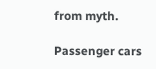from myth.

Passenger cars